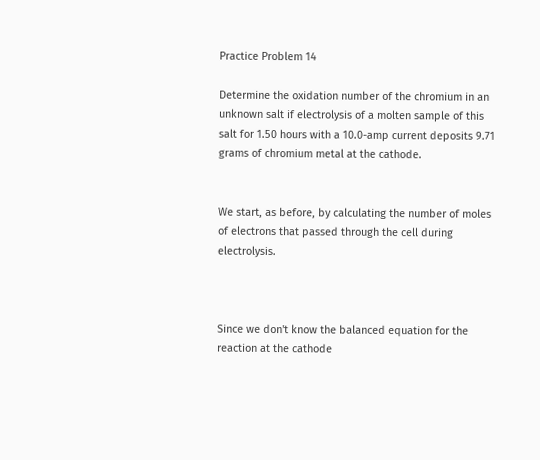Practice Problem 14

Determine the oxidation number of the chromium in an unknown salt if electrolysis of a molten sample of this salt for 1.50 hours with a 10.0-amp current deposits 9.71 grams of chromium metal at the cathode.


We start, as before, by calculating the number of moles of electrons that passed through the cell during electrolysis.



Since we don't know the balanced equation for the reaction at the cathode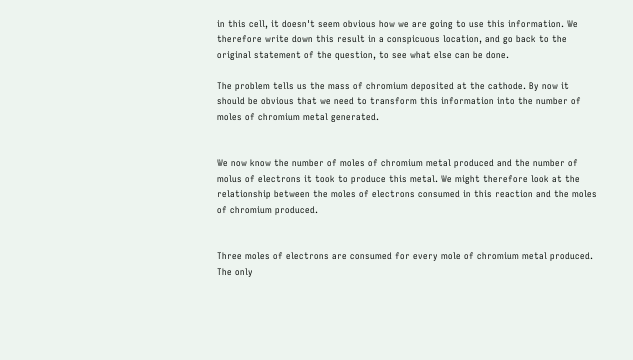in this cell, it doesn't seem obvious how we are going to use this information. We therefore write down this result in a conspicuous location, and go back to the original statement of the question, to see what else can be done.

The problem tells us the mass of chromium deposited at the cathode. By now it should be obvious that we need to transform this information into the number of moles of chromium metal generated.


We now know the number of moles of chromium metal produced and the number of molus of electrons it took to produce this metal. We might therefore look at the relationship between the moles of electrons consumed in this reaction and the moles of chromium produced.


Three moles of electrons are consumed for every mole of chromium metal produced. The only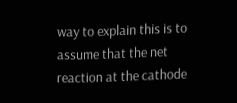way to explain this is to assume that the net reaction at the cathode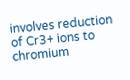involves reduction of Cr3+ ions to chromium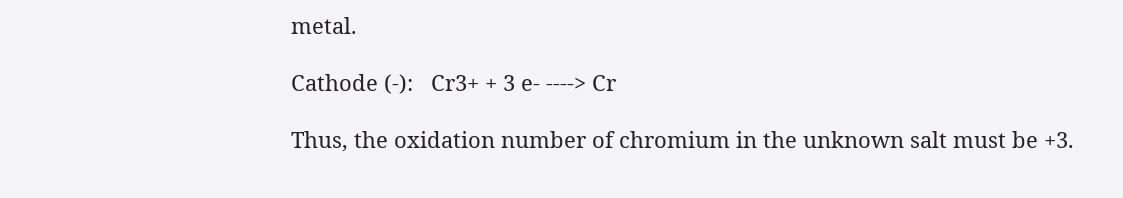metal.

Cathode (-):   Cr3+ + 3 e- ----> Cr

Thus, the oxidation number of chromium in the unknown salt must be +3.